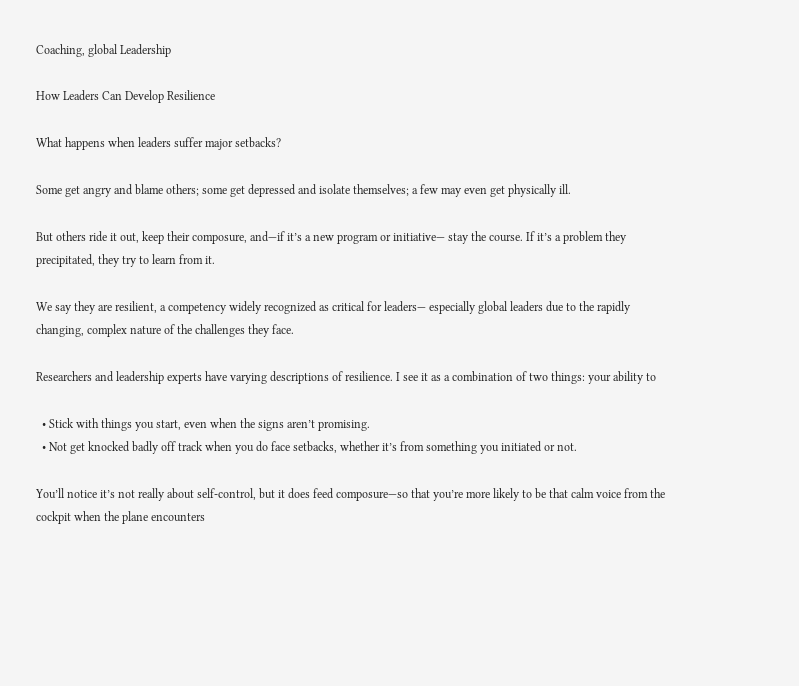Coaching, global Leadership

How Leaders Can Develop Resilience

What happens when leaders suffer major setbacks?

Some get angry and blame others; some get depressed and isolate themselves; a few may even get physically ill.

But others ride it out, keep their composure, and—if it’s a new program or initiative— stay the course. If it’s a problem they precipitated, they try to learn from it.

We say they are resilient, a competency widely recognized as critical for leaders— especially global leaders due to the rapidly changing, complex nature of the challenges they face.

Researchers and leadership experts have varying descriptions of resilience. I see it as a combination of two things: your ability to

  • Stick with things you start, even when the signs aren’t promising.
  • Not get knocked badly off track when you do face setbacks, whether it’s from something you initiated or not.

You’ll notice it’s not really about self-control, but it does feed composure—so that you’re more likely to be that calm voice from the cockpit when the plane encounters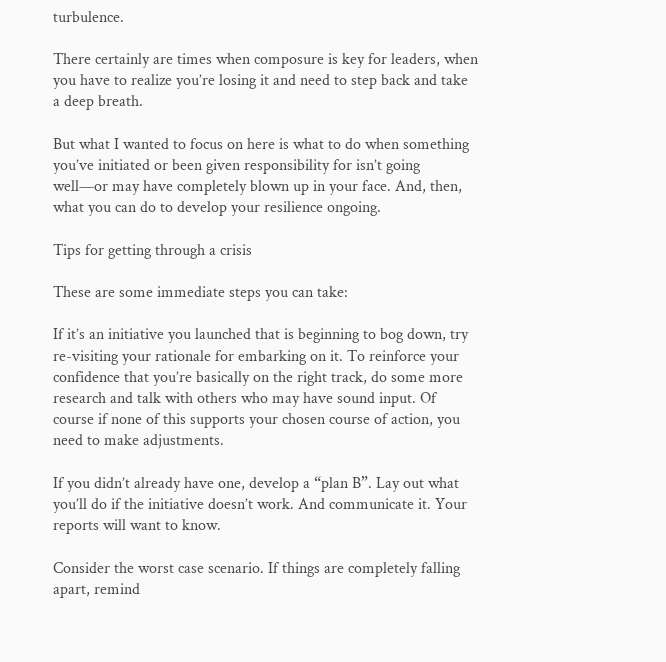turbulence.

There certainly are times when composure is key for leaders, when you have to realize you’re losing it and need to step back and take a deep breath.

But what I wanted to focus on here is what to do when something you’ve initiated or been given responsibility for isn’t going well—or may have completely blown up in your face. And, then, what you can do to develop your resilience ongoing.

Tips for getting through a crisis

These are some immediate steps you can take:

If it’s an initiative you launched that is beginning to bog down, try re-visiting your rationale for embarking on it. To reinforce your confidence that you’re basically on the right track, do some more research and talk with others who may have sound input. Of course if none of this supports your chosen course of action, you need to make adjustments.

If you didn’t already have one, develop a “plan B”. Lay out what you’ll do if the initiative doesn’t work. And communicate it. Your reports will want to know.

Consider the worst case scenario. If things are completely falling apart, remind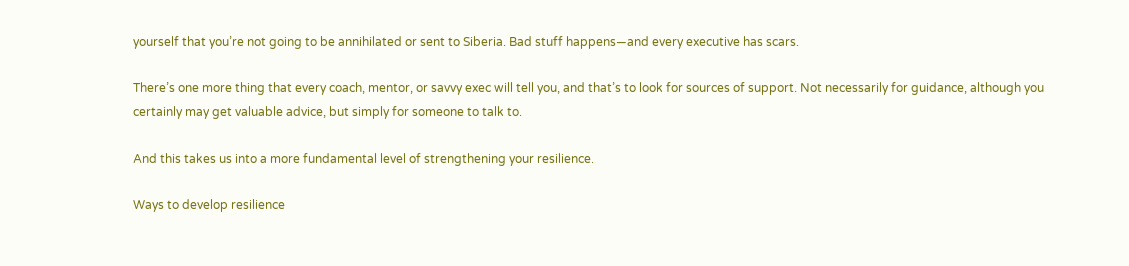yourself that you’re not going to be annihilated or sent to Siberia. Bad stuff happens—and every executive has scars.

There’s one more thing that every coach, mentor, or savvy exec will tell you, and that’s to look for sources of support. Not necessarily for guidance, although you certainly may get valuable advice, but simply for someone to talk to.

And this takes us into a more fundamental level of strengthening your resilience.

Ways to develop resilience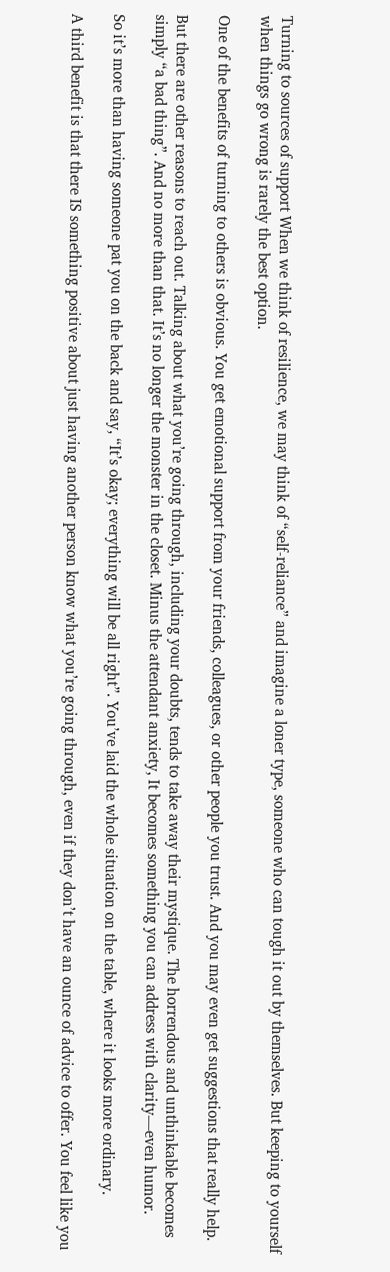Turning to sources of support When we think of resilience, we may think of “self-reliance” and imagine a loner type, someone who can tough it out by themselves. But keeping to yourself when things go wrong is rarely the best option.

One of the benefits of turning to others is obvious. You get emotional support from your friends, colleagues, or other people you trust. And you may even get suggestions that really help.

But there are other reasons to reach out. Talking about what you’re going through, including your doubts, tends to take away their mystique. The horrendous and unthinkable becomes simply “a bad thing”. And no more than that. It’s no longer the monster in the closet. Minus the attendant anxiety, It becomes something you can address with clarity—even humor.

So it’s more than having someone pat you on the back and say, “It’s okay; everything will be all right”. You’ve laid the whole situation on the table, where it looks more ordinary.

A third benefit is that there IS something positive about just having another person know what you’re going through, even if they don’t have an ounce of advice to offer. You feel like you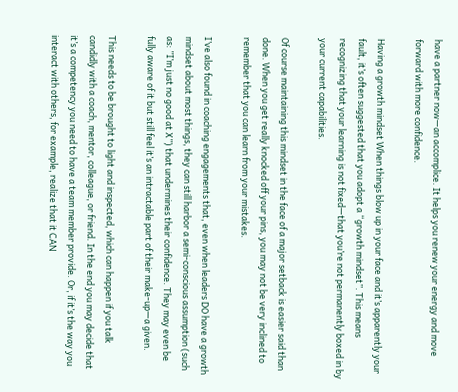have a partner now—an accomplice. It helps you renew your energy and move forward with more confidence.

Having a growth mindset When things blow up in your face and it’s apparently your fault, it’s often suggested that you adopt a “growth mindset”. This means recognizing that your learning is not fixed—that you’re not permanently boxed in by your current capabilities.

Of course maintaining this mindset in the face of a major setback is easier said than done. When you get really knocked off your pins, you may not be very inclined to remember that you can learn from your mistakes.

I’ve also found in coaching engagements that, even when leaders DO have a growth mindset about most things, they can still harbor a semi-conscious assumption (such as: ”I’m just no good at X”) that undermines their confidence. They may even be fully aware of it but still feel it’s an intractable part of their make-up—a given.

This needs to be brought to light and inspected, which can happen if you talk candidly with a coach, mentor, colleague, or friend. In the end you may decide that it’s a competency you need to have a team member provide. Or, if it’s the way you interact with others, for example, realize that it CAN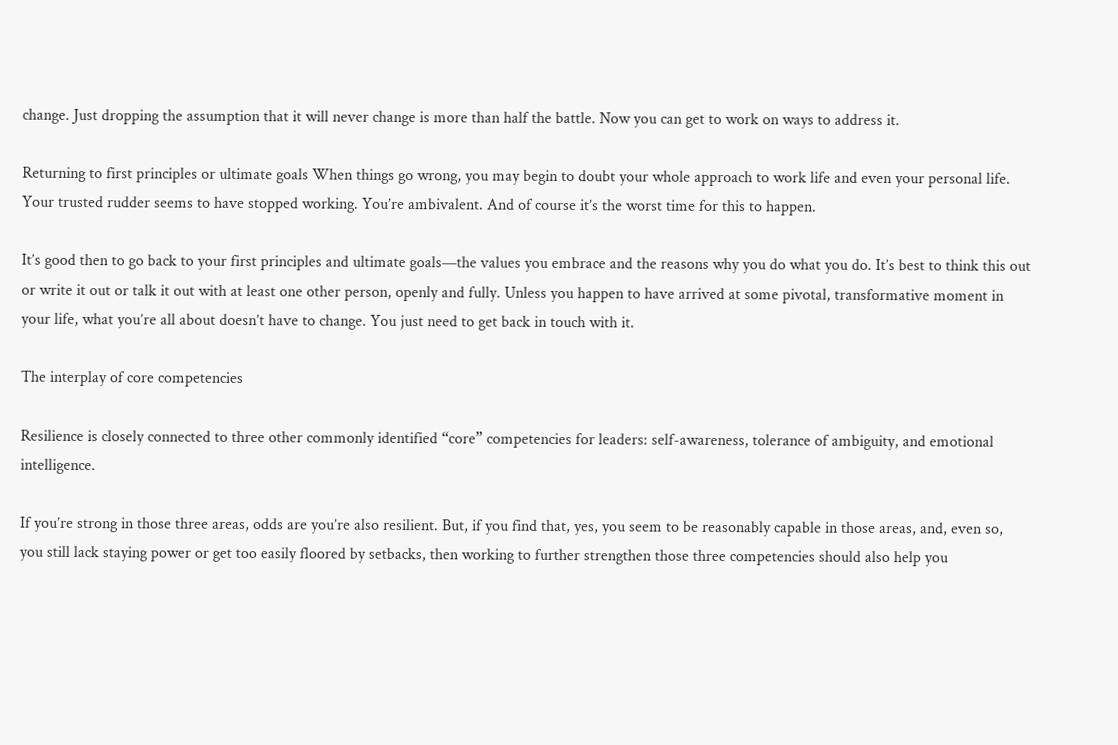change. Just dropping the assumption that it will never change is more than half the battle. Now you can get to work on ways to address it.

Returning to first principles or ultimate goals When things go wrong, you may begin to doubt your whole approach to work life and even your personal life. Your trusted rudder seems to have stopped working. You’re ambivalent. And of course it’s the worst time for this to happen.

It’s good then to go back to your first principles and ultimate goals—the values you embrace and the reasons why you do what you do. It’s best to think this out or write it out or talk it out with at least one other person, openly and fully. Unless you happen to have arrived at some pivotal, transformative moment in your life, what you’re all about doesn’t have to change. You just need to get back in touch with it.

The interplay of core competencies

Resilience is closely connected to three other commonly identified “core” competencies for leaders: self-awareness, tolerance of ambiguity, and emotional intelligence.

If you’re strong in those three areas, odds are you’re also resilient. But, if you find that, yes, you seem to be reasonably capable in those areas, and, even so, you still lack staying power or get too easily floored by setbacks, then working to further strengthen those three competencies should also help you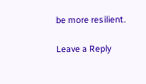be more resilient.

Leave a Reply